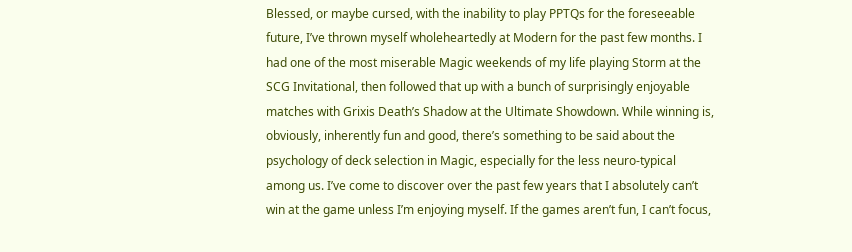Blessed, or maybe cursed, with the inability to play PPTQs for the foreseeable future, I’ve thrown myself wholeheartedly at Modern for the past few months. I had one of the most miserable Magic weekends of my life playing Storm at the SCG Invitational, then followed that up with a bunch of surprisingly enjoyable matches with Grixis Death’s Shadow at the Ultimate Showdown. While winning is, obviously, inherently fun and good, there’s something to be said about the psychology of deck selection in Magic, especially for the less neuro-typical among us. I’ve come to discover over the past few years that I absolutely can’t win at the game unless I’m enjoying myself. If the games aren’t fun, I can’t focus,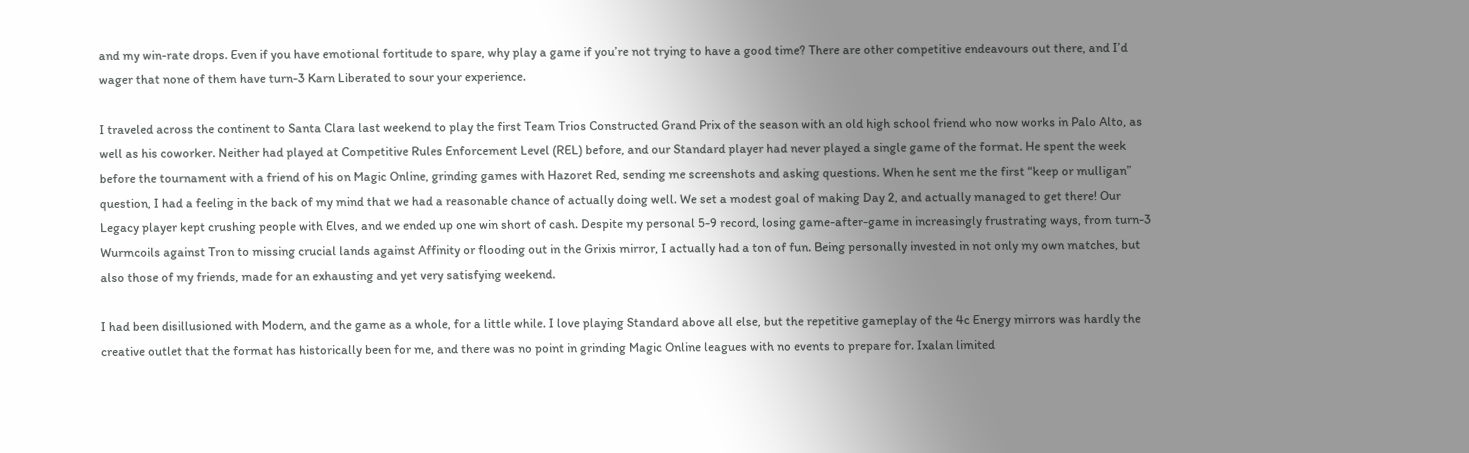and my win-rate drops. Even if you have emotional fortitude to spare, why play a game if you’re not trying to have a good time? There are other competitive endeavours out there, and I’d wager that none of them have turn-3 Karn Liberated to sour your experience.

I traveled across the continent to Santa Clara last weekend to play the first Team Trios Constructed Grand Prix of the season with an old high school friend who now works in Palo Alto, as well as his coworker. Neither had played at Competitive Rules Enforcement Level (REL) before, and our Standard player had never played a single game of the format. He spent the week before the tournament with a friend of his on Magic Online, grinding games with Hazoret Red, sending me screenshots and asking questions. When he sent me the first “keep or mulligan” question, I had a feeling in the back of my mind that we had a reasonable chance of actually doing well. We set a modest goal of making Day 2, and actually managed to get there! Our Legacy player kept crushing people with Elves, and we ended up one win short of cash. Despite my personal 5-9 record, losing game-after-game in increasingly frustrating ways, from turn-3 Wurmcoils against Tron to missing crucial lands against Affinity or flooding out in the Grixis mirror, I actually had a ton of fun. Being personally invested in not only my own matches, but also those of my friends, made for an exhausting and yet very satisfying weekend.

I had been disillusioned with Modern, and the game as a whole, for a little while. I love playing Standard above all else, but the repetitive gameplay of the 4c Energy mirrors was hardly the creative outlet that the format has historically been for me, and there was no point in grinding Magic Online leagues with no events to prepare for. Ixalan limited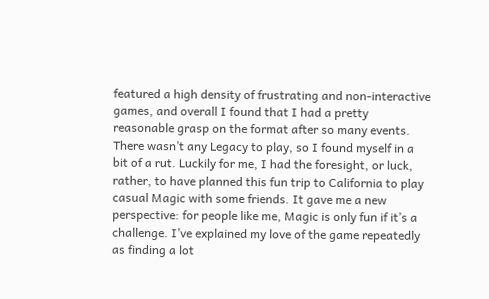featured a high density of frustrating and non-interactive games, and overall I found that I had a pretty reasonable grasp on the format after so many events. There wasn’t any Legacy to play, so I found myself in a bit of a rut. Luckily for me, I had the foresight, or luck, rather, to have planned this fun trip to California to play casual Magic with some friends. It gave me a new perspective: for people like me, Magic is only fun if it’s a challenge. I’ve explained my love of the game repeatedly as finding a lot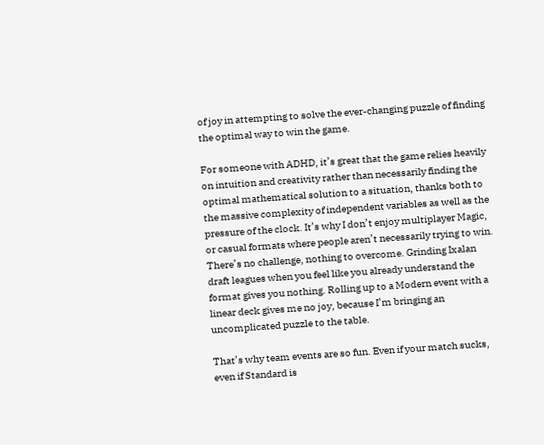of joy in attempting to solve the ever-changing puzzle of finding the optimal way to win the game.

For someone with ADHD, it’s great that the game relies heavily on intuition and creativity rather than necessarily finding the optimal mathematical solution to a situation, thanks both to the massive complexity of independent variables as well as the pressure of the clock. It’s why I don’t enjoy multiplayer Magic, or casual formats where people aren’t necessarily trying to win. There’s no challenge, nothing to overcome. Grinding Ixalan draft leagues when you feel like you already understand the format gives you nothing. Rolling up to a Modern event with a linear deck gives me no joy, because I’m bringing an uncomplicated puzzle to the table.

That’s why team events are so fun. Even if your match sucks, even if Standard is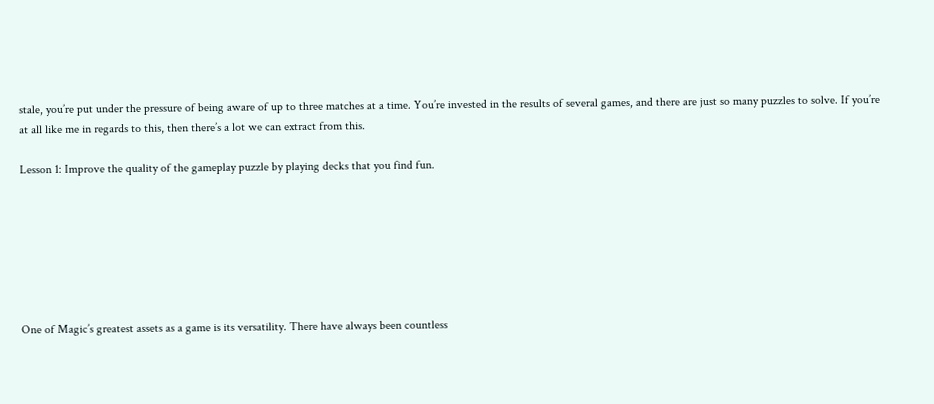stale, you’re put under the pressure of being aware of up to three matches at a time. You’re invested in the results of several games, and there are just so many puzzles to solve. If you’re at all like me in regards to this, then there’s a lot we can extract from this.

Lesson 1: Improve the quality of the gameplay puzzle by playing decks that you find fun.







One of Magic’s greatest assets as a game is its versatility. There have always been countless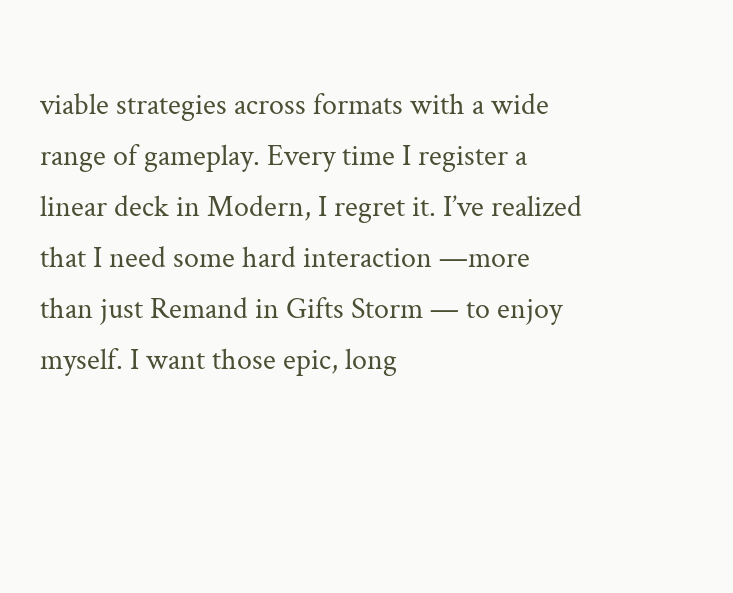viable strategies across formats with a wide range of gameplay. Every time I register a linear deck in Modern, I regret it. I’ve realized that I need some hard interaction —more than just Remand in Gifts Storm — to enjoy myself. I want those epic, long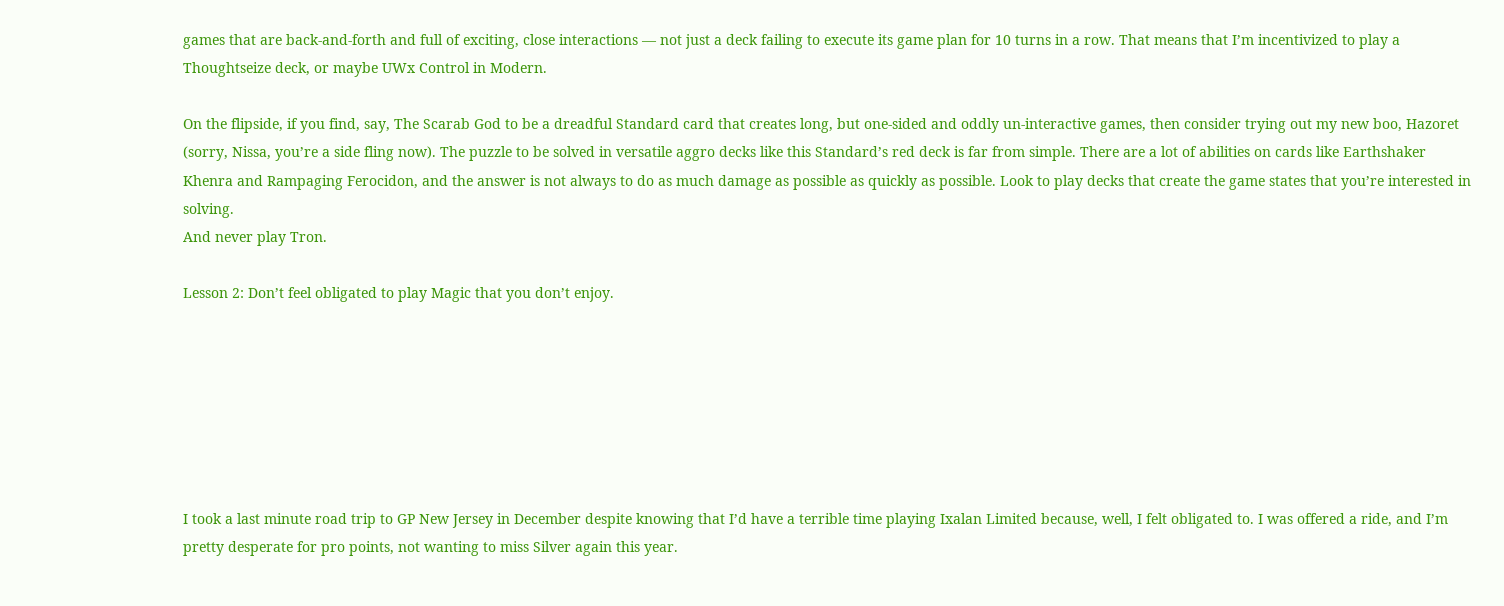games that are back-and-forth and full of exciting, close interactions — not just a deck failing to execute its game plan for 10 turns in a row. That means that I’m incentivized to play a Thoughtseize deck, or maybe UWx Control in Modern.

On the flipside, if you find, say, The Scarab God to be a dreadful Standard card that creates long, but one-sided and oddly un-interactive games, then consider trying out my new boo, Hazoret (sorry, Nissa, you’re a side fling now). The puzzle to be solved in versatile aggro decks like this Standard’s red deck is far from simple. There are a lot of abilities on cards like Earthshaker Khenra and Rampaging Ferocidon, and the answer is not always to do as much damage as possible as quickly as possible. Look to play decks that create the game states that you’re interested in solving.
And never play Tron.

Lesson 2: Don’t feel obligated to play Magic that you don’t enjoy.







I took a last minute road trip to GP New Jersey in December despite knowing that I’d have a terrible time playing Ixalan Limited because, well, I felt obligated to. I was offered a ride, and I’m pretty desperate for pro points, not wanting to miss Silver again this year.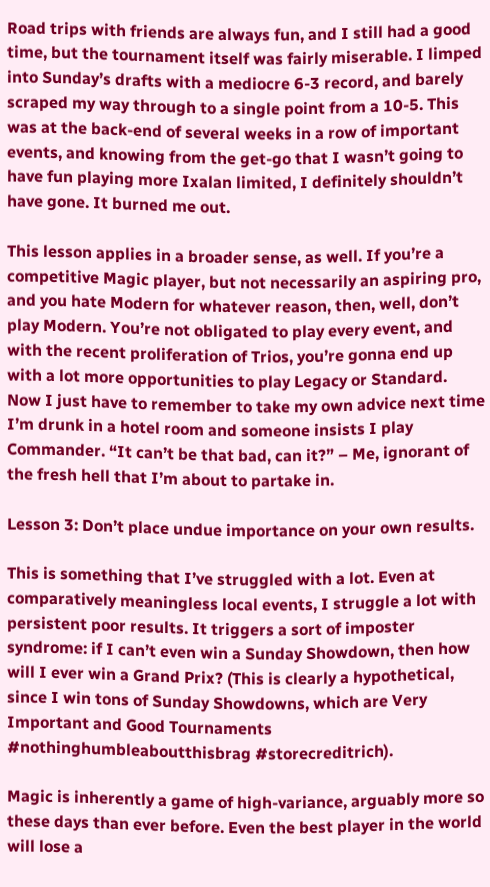Road trips with friends are always fun, and I still had a good time, but the tournament itself was fairly miserable. I limped into Sunday’s drafts with a mediocre 6-3 record, and barely scraped my way through to a single point from a 10-5. This was at the back-end of several weeks in a row of important events, and knowing from the get-go that I wasn’t going to have fun playing more Ixalan limited, I definitely shouldn’t have gone. It burned me out.

This lesson applies in a broader sense, as well. If you’re a competitive Magic player, but not necessarily an aspiring pro, and you hate Modern for whatever reason, then, well, don’t play Modern. You’re not obligated to play every event, and with the recent proliferation of Trios, you’re gonna end up with a lot more opportunities to play Legacy or Standard.
Now I just have to remember to take my own advice next time I’m drunk in a hotel room and someone insists I play Commander. “It can’t be that bad, can it?” – Me, ignorant of the fresh hell that I’m about to partake in.

Lesson 3: Don’t place undue importance on your own results.

This is something that I’ve struggled with a lot. Even at comparatively meaningless local events, I struggle a lot with persistent poor results. It triggers a sort of imposter syndrome: if I can’t even win a Sunday Showdown, then how will I ever win a Grand Prix? (This is clearly a hypothetical, since I win tons of Sunday Showdowns, which are Very Important and Good Tournaments #nothinghumbleaboutthisbrag #storecreditrich).

Magic is inherently a game of high-variance, arguably more so these days than ever before. Even the best player in the world will lose a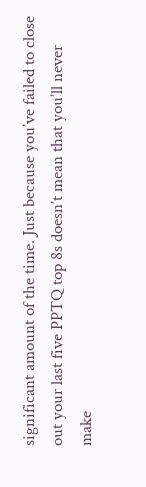significant amount of the time. Just because you’ve failed to close out your last five PPTQ top 8s doesn’t mean that you’ll never make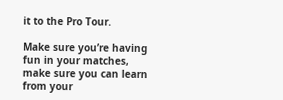it to the Pro Tour.

Make sure you’re having fun in your matches, make sure you can learn from your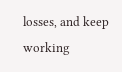losses, and keep working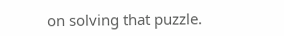on solving that puzzle.